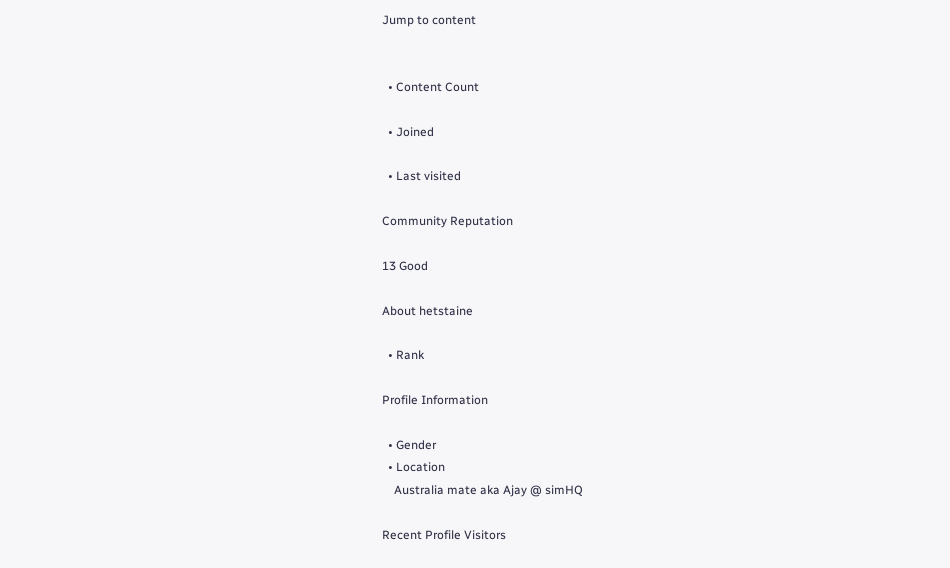Jump to content


  • Content Count

  • Joined

  • Last visited

Community Reputation

13 Good

About hetstaine

  • Rank

Profile Information

  • Gender
  • Location
    Australia mate aka Ajay @ simHQ

Recent Profile Visitors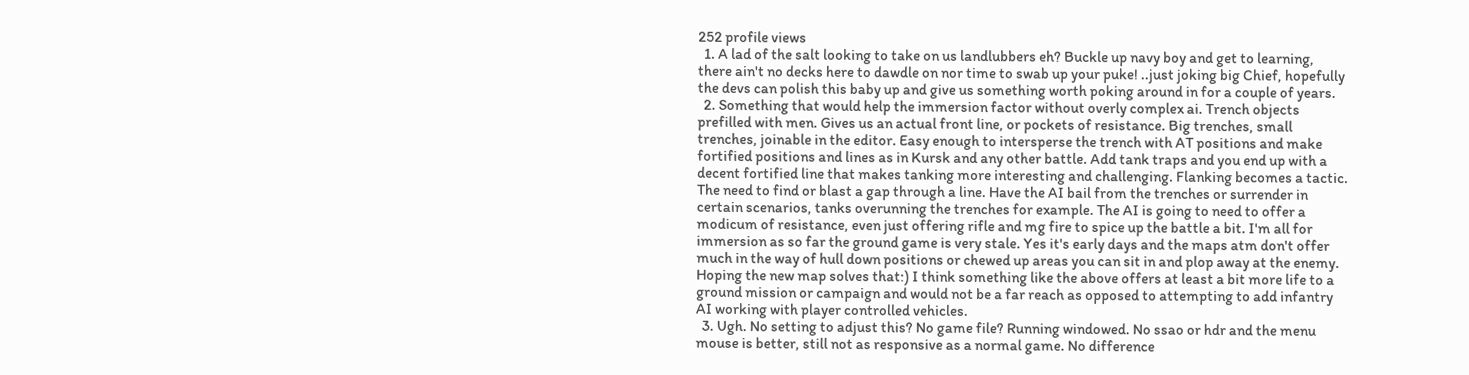252 profile views
  1. A lad of the salt looking to take on us landlubbers eh? Buckle up navy boy and get to learning, there ain't no decks here to dawdle on nor time to swab up your puke! ..just joking big Chief, hopefully the devs can polish this baby up and give us something worth poking around in for a couple of years.
  2. Something that would help the immersion factor without overly complex ai. Trench objects prefilled with men. Gives us an actual front line, or pockets of resistance. Big trenches, small trenches, joinable in the editor. Easy enough to intersperse the trench with AT positions and make fortified positions and lines as in Kursk and any other battle. Add tank traps and you end up with a decent fortified line that makes tanking more interesting and challenging. Flanking becomes a tactic. The need to find or blast a gap through a line. Have the AI bail from the trenches or surrender in certain scenarios, tanks overunning the trenches for example. The AI is going to need to offer a modicum of resistance, even just offering rifle and mg fire to spice up the battle a bit. I'm all for immersion as so far the ground game is very stale. Yes it's early days and the maps atm don't offer much in the way of hull down positions or chewed up areas you can sit in and plop away at the enemy. Hoping the new map solves that:) I think something like the above offers at least a bit more life to a ground mission or campaign and would not be a far reach as opposed to attempting to add infantry AI working with player controlled vehicles.
  3. Ugh. No setting to adjust this? No game file? Running windowed. No ssao or hdr and the menu mouse is better, still not as responsive as a normal game. No difference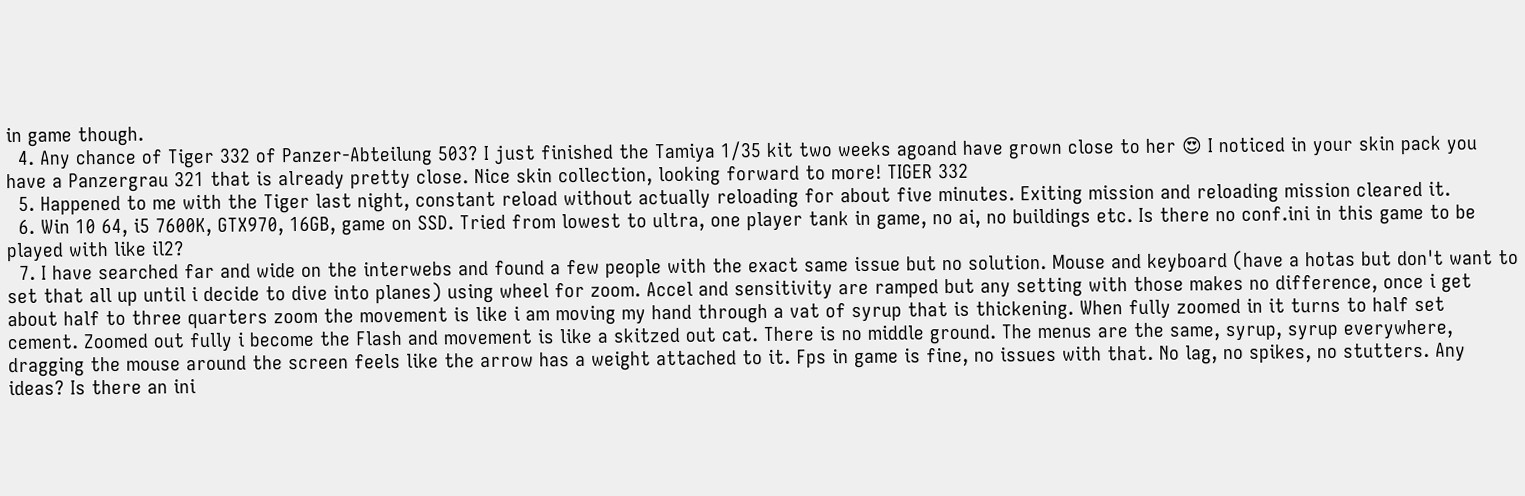in game though.
  4. Any chance of Tiger 332 of Panzer-Abteilung 503? I just finished the Tamiya 1/35 kit two weeks agoand have grown close to her 😍 I noticed in your skin pack you have a Panzergrau 321 that is already pretty close. Nice skin collection, looking forward to more! TIGER 332
  5. Happened to me with the Tiger last night, constant reload without actually reloading for about five minutes. Exiting mission and reloading mission cleared it.
  6. Win 10 64, i5 7600K, GTX970, 16GB, game on SSD. Tried from lowest to ultra, one player tank in game, no ai, no buildings etc. Is there no conf.ini in this game to be played with like il2?
  7. I have searched far and wide on the interwebs and found a few people with the exact same issue but no solution. Mouse and keyboard (have a hotas but don't want to set that all up until i decide to dive into planes) using wheel for zoom. Accel and sensitivity are ramped but any setting with those makes no difference, once i get about half to three quarters zoom the movement is like i am moving my hand through a vat of syrup that is thickening. When fully zoomed in it turns to half set cement. Zoomed out fully i become the Flash and movement is like a skitzed out cat. There is no middle ground. The menus are the same, syrup, syrup everywhere, dragging the mouse around the screen feels like the arrow has a weight attached to it. Fps in game is fine, no issues with that. No lag, no spikes, no stutters. Any ideas? Is there an ini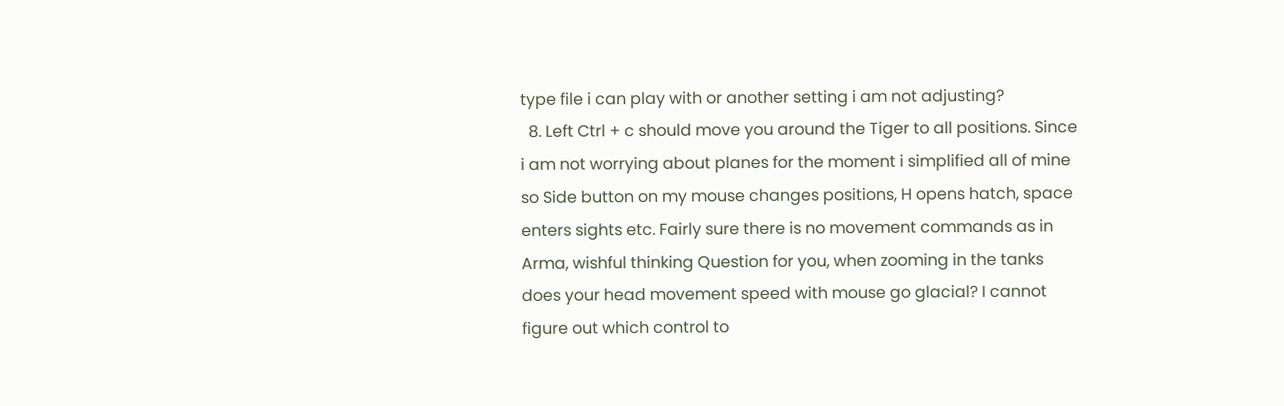type file i can play with or another setting i am not adjusting?
  8. Left Ctrl + c should move you around the Tiger to all positions. Since i am not worrying about planes for the moment i simplified all of mine so Side button on my mouse changes positions, H opens hatch, space enters sights etc. Fairly sure there is no movement commands as in Arma, wishful thinking Question for you, when zooming in the tanks does your head movement speed with mouse go glacial? I cannot figure out which control to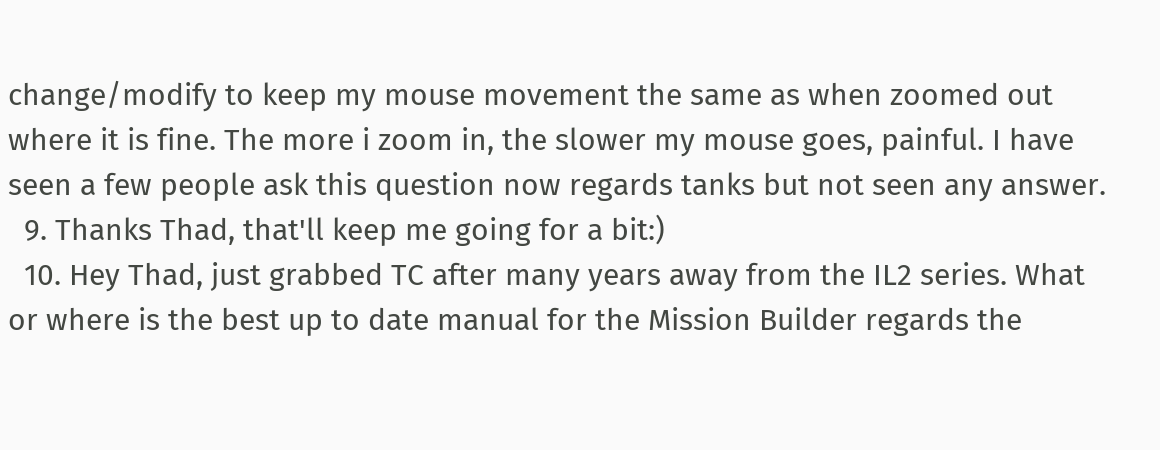change/modify to keep my mouse movement the same as when zoomed out where it is fine. The more i zoom in, the slower my mouse goes, painful. I have seen a few people ask this question now regards tanks but not seen any answer.
  9. Thanks Thad, that'll keep me going for a bit:)
  10. Hey Thad, just grabbed TC after many years away from the IL2 series. What or where is the best up to date manual for the Mission Builder regards the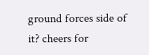ground forces side of it? cheers for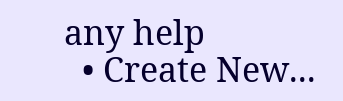any help
  • Create New...